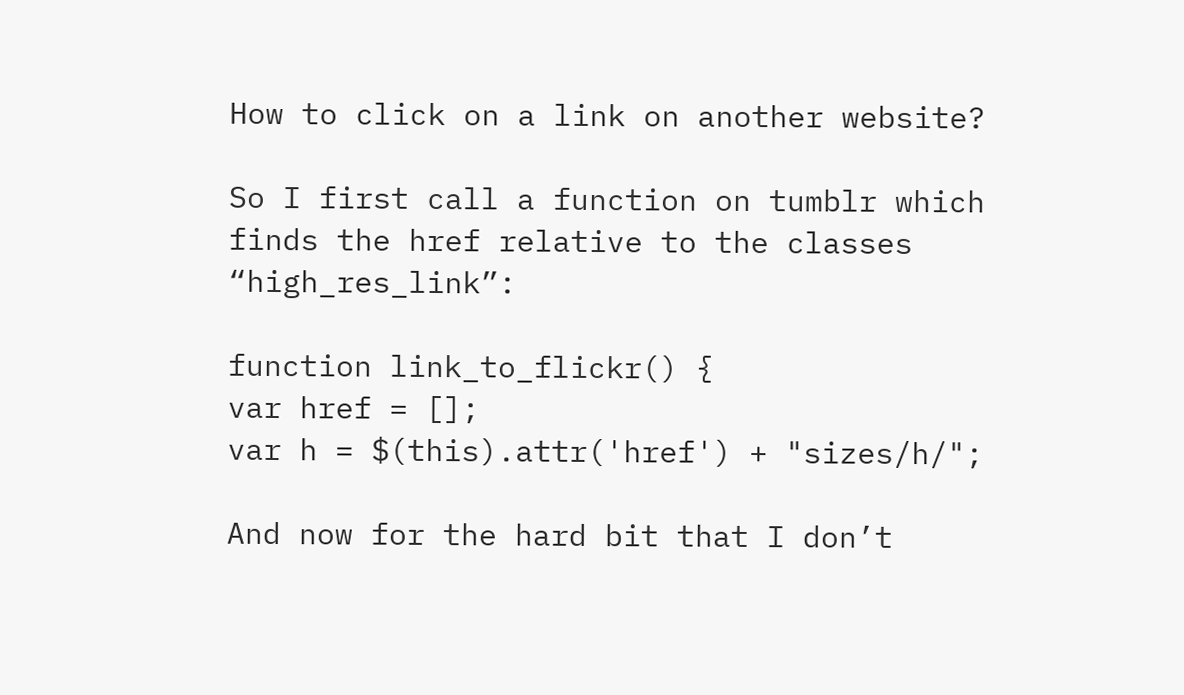How to click on a link on another website?

So I first call a function on tumblr which finds the href relative to the classes “high_res_link”:

function link_to_flickr() {
var href = [];
var h = $(this).attr('href') + "sizes/h/";

And now for the hard bit that I don’t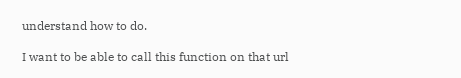understand how to do.

I want to be able to call this function on that url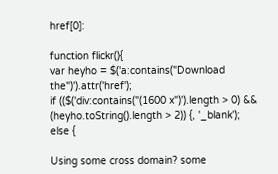href[0]:

function flickr(){
var heyho = $('a:contains("Download the")').attr('href');
if (($('div:contains("(1600 x")').length > 0) && (heyho.toString().length > 2)) {, '_blank');
else {

Using some cross domain? some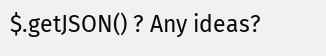$.getJSON() ? Any ideas?